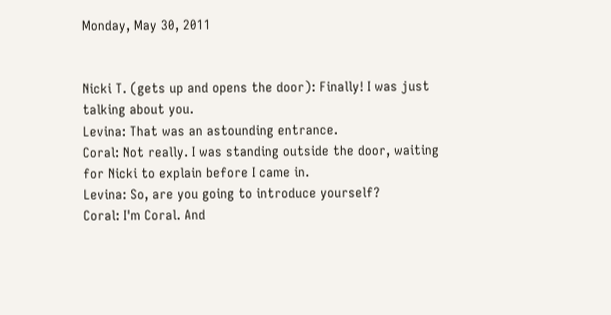Monday, May 30, 2011


Nicki T. (gets up and opens the door): Finally! I was just talking about you.
Levina: That was an astounding entrance.
Coral: Not really. I was standing outside the door, waiting for Nicki to explain before I came in.
Levina: So, are you going to introduce yourself?
Coral: I'm Coral. And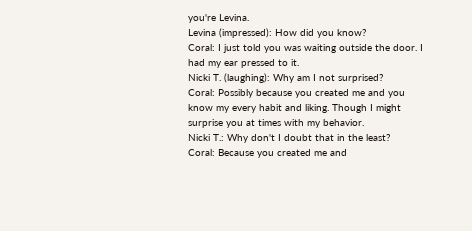you're Levina.
Levina (impressed): How did you know?
Coral: I just told you was waiting outside the door. I had my ear pressed to it.
Nicki T. (laughing): Why am I not surprised?
Coral: Possibly because you created me and you know my every habit and liking. Though I might surprise you at times with my behavior.
Nicki T.: Why don't I doubt that in the least?
Coral: Because you created me and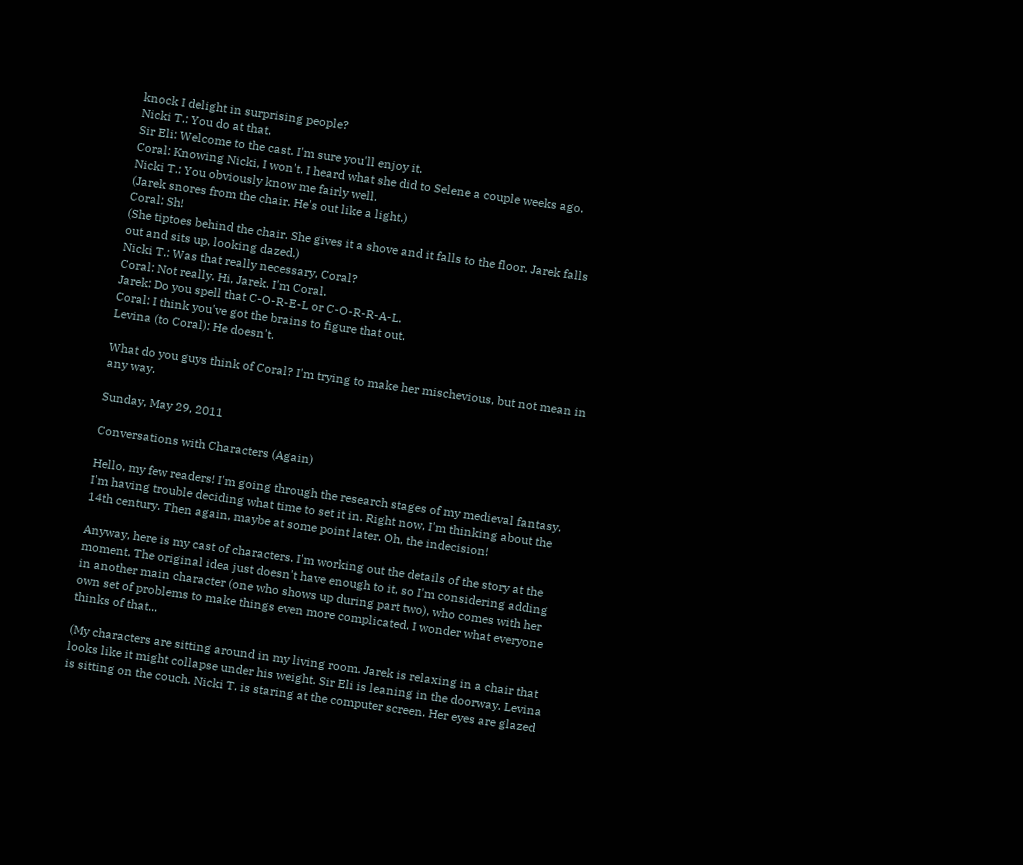knock I delight in surprising people?
Nicki T.: You do at that.
Sir Eli: Welcome to the cast. I'm sure you'll enjoy it.
Coral: Knowing Nicki, I won't. I heard what she did to Selene a couple weeks ago.
Nicki T.: You obviously know me fairly well.
(Jarek snores from the chair. He's out like a light.)
Coral: Sh!
(She tiptoes behind the chair. She gives it a shove and it falls to the floor. Jarek falls out and sits up, looking dazed.)
Nicki T.: Was that really necessary, Coral?
Coral: Not really. Hi, Jarek. I'm Coral.
Jarek: Do you spell that C-O-R-E-L or C-O-R-R-A-L.
Coral: I think you've got the brains to figure that out.
Levina (to Coral): He doesn't.

What do you guys think of Coral? I'm trying to make her mischevious, but not mean in any way.

Sunday, May 29, 2011

Conversations with Characters (Again)

Hello, my few readers! I'm going through the research stages of my medieval fantasy. I'm having trouble deciding what time to set it in. Right now, I'm thinking about the 14th century. Then again, maybe at some point later. Oh, the indecision!

Anyway, here is my cast of characters. I'm working out the details of the story at the moment. The original idea just doesn't have enough to it, so I'm considering adding in another main character (one who shows up during part two), who comes with her own set of problems to make things even more complicated. I wonder what everyone thinks of that...

(My characters are sitting around in my living room. Jarek is relaxing in a chair that looks like it might collapse under his weight. Sir Eli is leaning in the doorway. Levina is sitting on the couch. Nicki T. is staring at the computer screen. Her eyes are glazed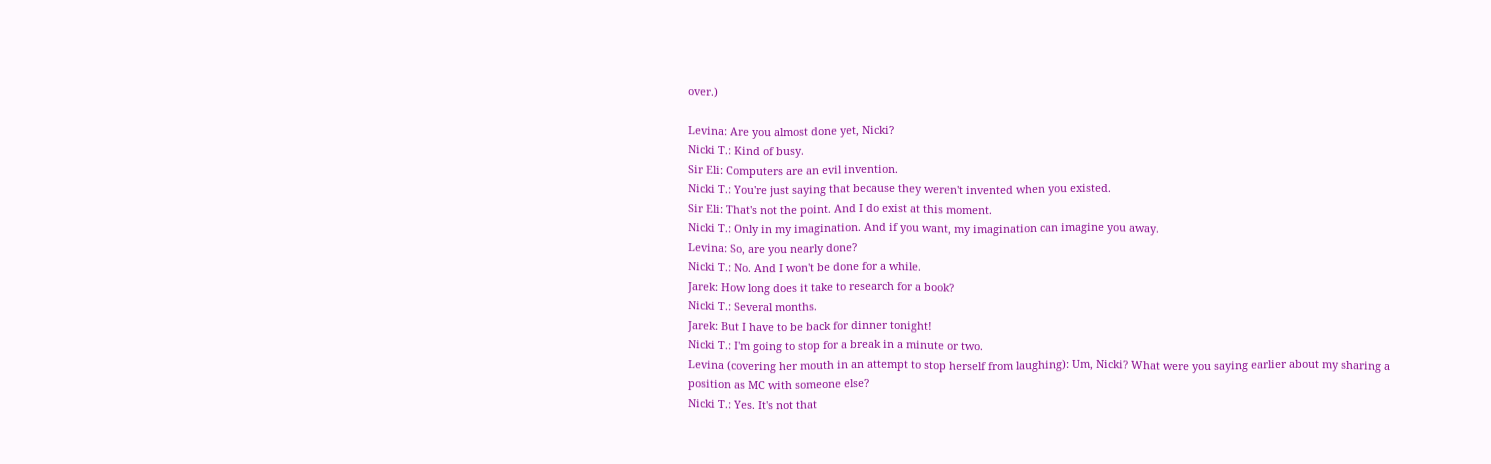over.)

Levina: Are you almost done yet, Nicki?
Nicki T.: Kind of busy.
Sir Eli: Computers are an evil invention.
Nicki T.: You're just saying that because they weren't invented when you existed.
Sir Eli: That's not the point. And I do exist at this moment.
Nicki T.: Only in my imagination. And if you want, my imagination can imagine you away.
Levina: So, are you nearly done?
Nicki T.: No. And I won't be done for a while.
Jarek: How long does it take to research for a book?
Nicki T.: Several months.
Jarek: But I have to be back for dinner tonight!
Nicki T.: I'm going to stop for a break in a minute or two.
Levina (covering her mouth in an attempt to stop herself from laughing): Um, Nicki? What were you saying earlier about my sharing a position as MC with someone else?
Nicki T.: Yes. It's not that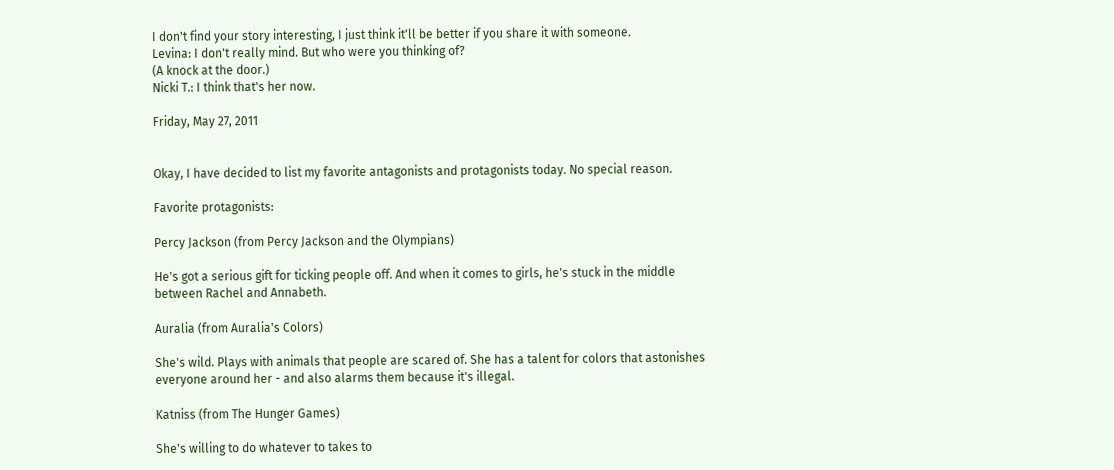I don't find your story interesting, I just think it'll be better if you share it with someone.
Levina: I don't really mind. But who were you thinking of?
(A knock at the door.)
Nicki T.: I think that's her now.

Friday, May 27, 2011


Okay, I have decided to list my favorite antagonists and protagonists today. No special reason.

Favorite protagonists:

Percy Jackson (from Percy Jackson and the Olympians)

He's got a serious gift for ticking people off. And when it comes to girls, he's stuck in the middle between Rachel and Annabeth.

Auralia (from Auralia's Colors)

She's wild. Plays with animals that people are scared of. She has a talent for colors that astonishes everyone around her - and also alarms them because it's illegal.

Katniss (from The Hunger Games)

She's willing to do whatever to takes to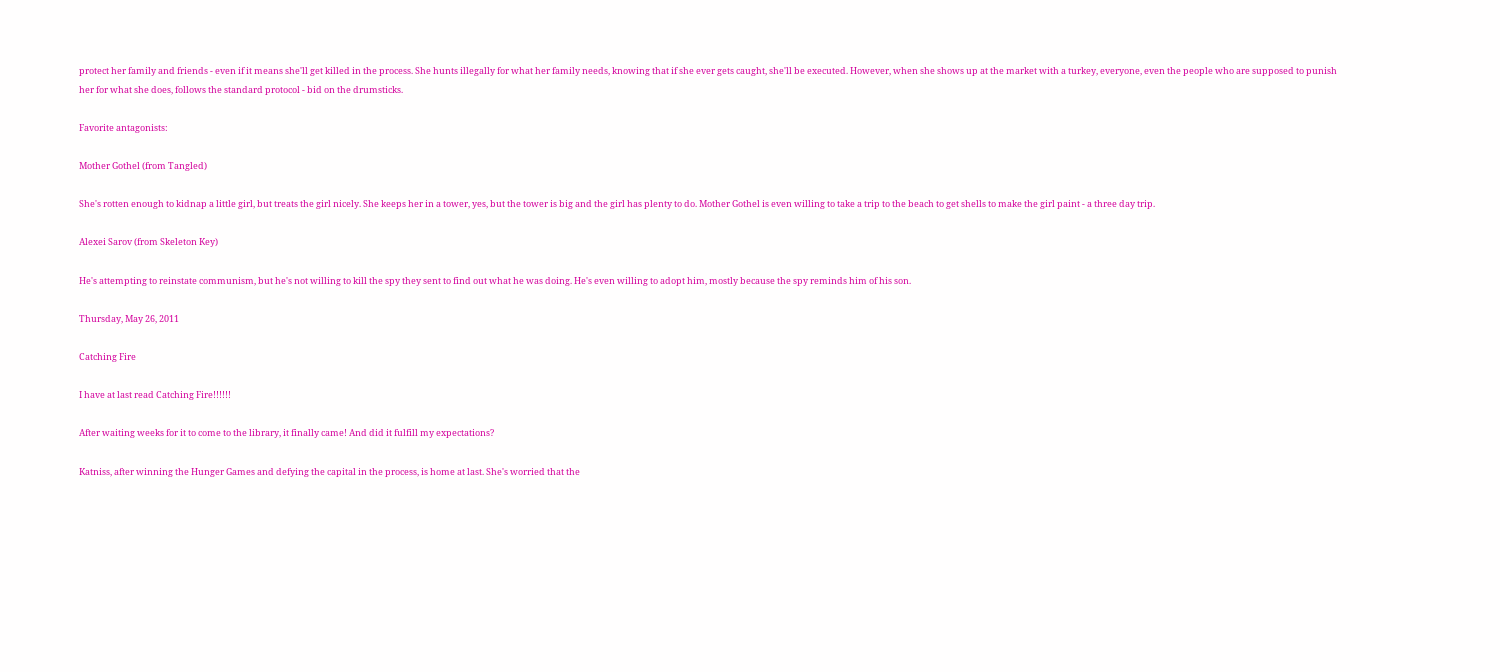protect her family and friends - even if it means she'll get killed in the process. She hunts illegally for what her family needs, knowing that if she ever gets caught, she'll be executed. However, when she shows up at the market with a turkey, everyone, even the people who are supposed to punish her for what she does, follows the standard protocol - bid on the drumsticks.

Favorite antagonists:

Mother Gothel (from Tangled)

She's rotten enough to kidnap a little girl, but treats the girl nicely. She keeps her in a tower, yes, but the tower is big and the girl has plenty to do. Mother Gothel is even willing to take a trip to the beach to get shells to make the girl paint - a three day trip.

Alexei Sarov (from Skeleton Key)

He's attempting to reinstate communism, but he's not willing to kill the spy they sent to find out what he was doing. He's even willing to adopt him, mostly because the spy reminds him of his son.

Thursday, May 26, 2011

Catching Fire

I have at last read Catching Fire!!!!!!

After waiting weeks for it to come to the library, it finally came! And did it fulfill my expectations?

Katniss, after winning the Hunger Games and defying the capital in the process, is home at last. She's worried that the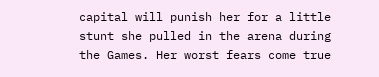capital will punish her for a little stunt she pulled in the arena during the Games. Her worst fears come true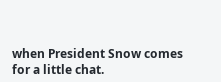when President Snow comes for a little chat.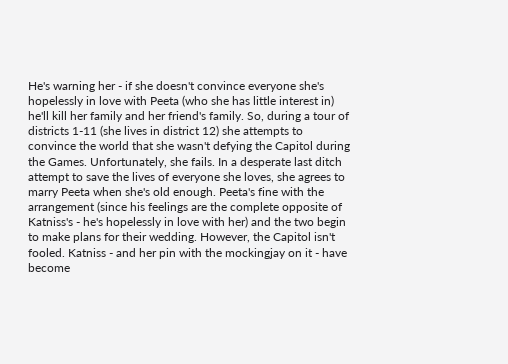He's warning her - if she doesn't convince everyone she's hopelessly in love with Peeta (who she has little interest in) he'll kill her family and her friend's family. So, during a tour of districts 1-11 (she lives in district 12) she attempts to convince the world that she wasn't defying the Capitol during the Games. Unfortunately, she fails. In a desperate last ditch attempt to save the lives of everyone she loves, she agrees to marry Peeta when she's old enough. Peeta's fine with the arrangement (since his feelings are the complete opposite of Katniss's - he's hopelessly in love with her) and the two begin to make plans for their wedding. However, the Capitol isn't fooled. Katniss - and her pin with the mockingjay on it - have become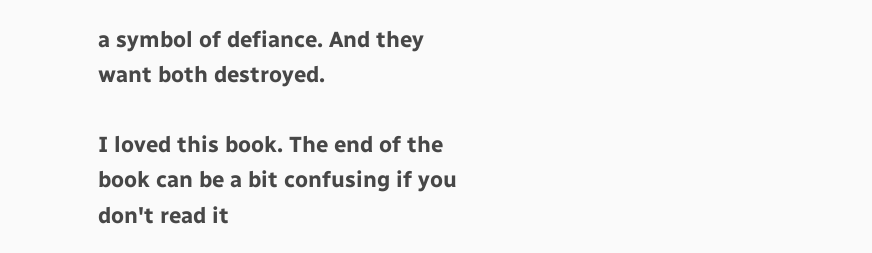a symbol of defiance. And they want both destroyed.

I loved this book. The end of the book can be a bit confusing if you don't read it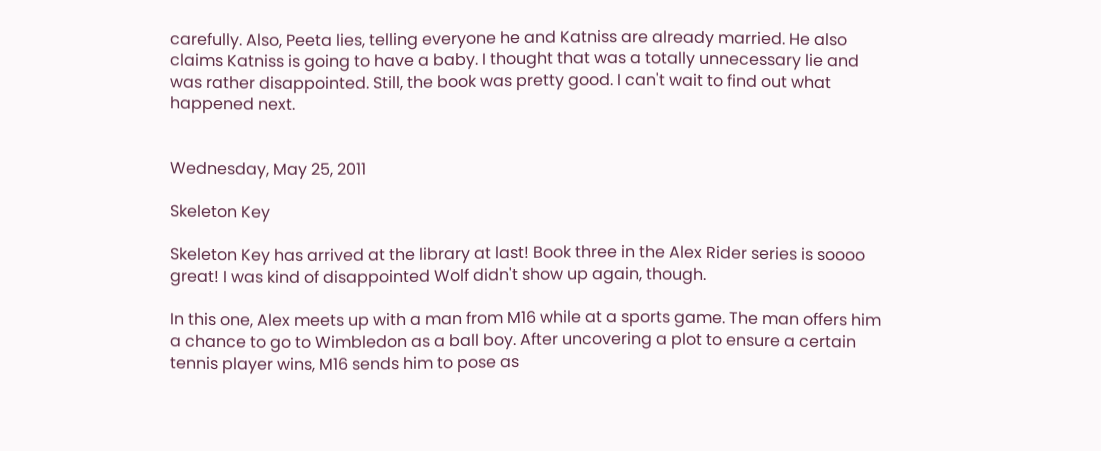carefully. Also, Peeta lies, telling everyone he and Katniss are already married. He also claims Katniss is going to have a baby. I thought that was a totally unnecessary lie and was rather disappointed. Still, the book was pretty good. I can't wait to find out what happened next.


Wednesday, May 25, 2011

Skeleton Key

Skeleton Key has arrived at the library at last! Book three in the Alex Rider series is soooo great! I was kind of disappointed Wolf didn't show up again, though.

In this one, Alex meets up with a man from M16 while at a sports game. The man offers him a chance to go to Wimbledon as a ball boy. After uncovering a plot to ensure a certain tennis player wins, M16 sends him to pose as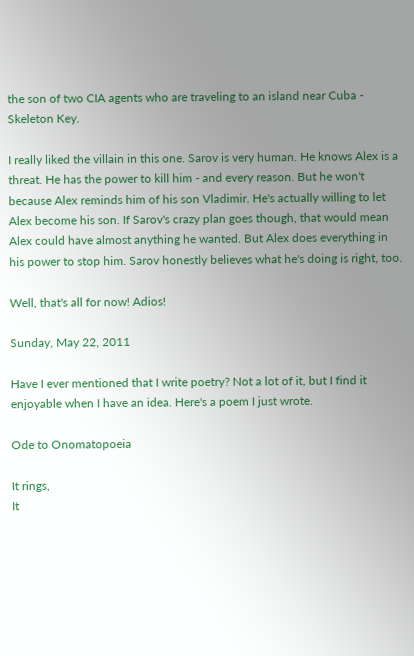the son of two CIA agents who are traveling to an island near Cuba - Skeleton Key.

I really liked the villain in this one. Sarov is very human. He knows Alex is a threat. He has the power to kill him - and every reason. But he won't because Alex reminds him of his son Vladimir. He's actually willing to let Alex become his son. If Sarov's crazy plan goes though, that would mean Alex could have almost anything he wanted. But Alex does everything in his power to stop him. Sarov honestly believes what he's doing is right, too.

Well, that's all for now! Adios!

Sunday, May 22, 2011

Have I ever mentioned that I write poetry? Not a lot of it, but I find it enjoyable when I have an idea. Here's a poem I just wrote.

Ode to Onomatopoeia

It rings,
It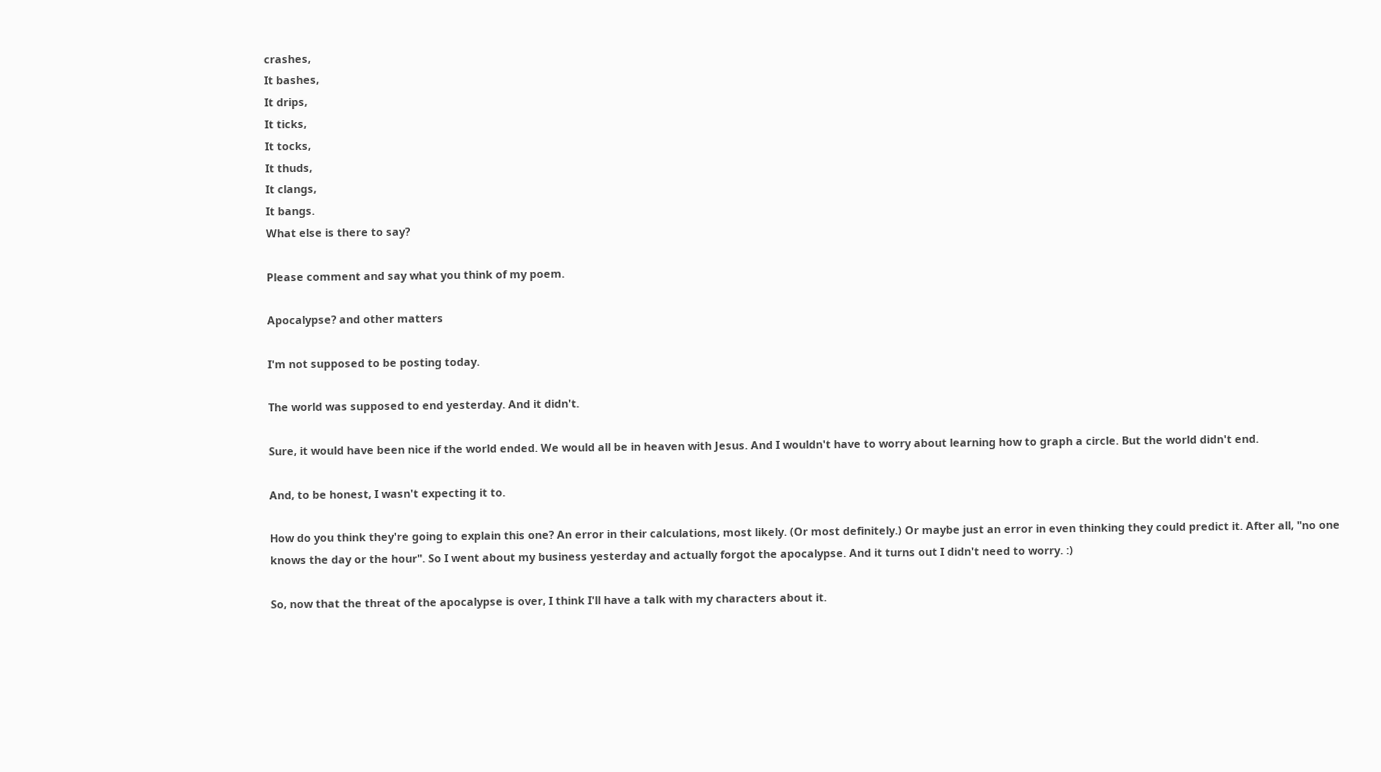crashes,
It bashes,
It drips,
It ticks,
It tocks,
It thuds,
It clangs,
It bangs.
What else is there to say?

Please comment and say what you think of my poem.

Apocalypse? and other matters

I'm not supposed to be posting today.

The world was supposed to end yesterday. And it didn't.

Sure, it would have been nice if the world ended. We would all be in heaven with Jesus. And I wouldn't have to worry about learning how to graph a circle. But the world didn't end.

And, to be honest, I wasn't expecting it to.

How do you think they're going to explain this one? An error in their calculations, most likely. (Or most definitely.) Or maybe just an error in even thinking they could predict it. After all, "no one knows the day or the hour". So I went about my business yesterday and actually forgot the apocalypse. And it turns out I didn't need to worry. :)

So, now that the threat of the apocalypse is over, I think I'll have a talk with my characters about it.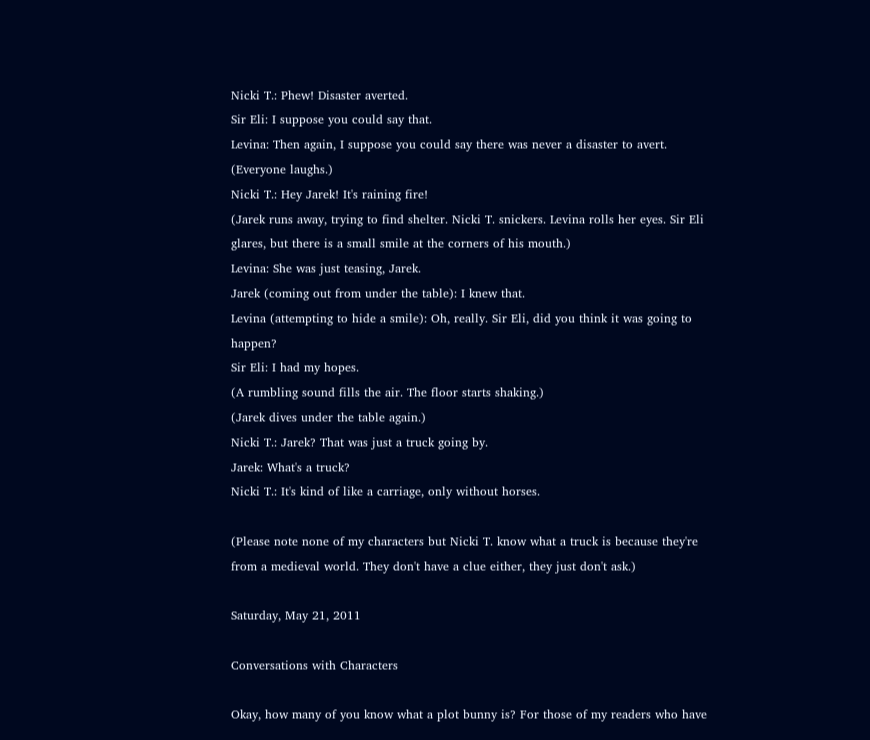Nicki T.: Phew! Disaster averted.
Sir Eli: I suppose you could say that.
Levina: Then again, I suppose you could say there was never a disaster to avert.
(Everyone laughs.)
Nicki T.: Hey Jarek! It's raining fire!
(Jarek runs away, trying to find shelter. Nicki T. snickers. Levina rolls her eyes. Sir Eli glares, but there is a small smile at the corners of his mouth.)
Levina: She was just teasing, Jarek.
Jarek (coming out from under the table): I knew that.
Levina (attempting to hide a smile): Oh, really. Sir Eli, did you think it was going to happen?
Sir Eli: I had my hopes.
(A rumbling sound fills the air. The floor starts shaking.)
(Jarek dives under the table again.)
Nicki T.: Jarek? That was just a truck going by.
Jarek: What's a truck?
Nicki T.: It's kind of like a carriage, only without horses.

(Please note none of my characters but Nicki T. know what a truck is because they're from a medieval world. They don't have a clue either, they just don't ask.)

Saturday, May 21, 2011

Conversations with Characters

Okay, how many of you know what a plot bunny is? For those of my readers who have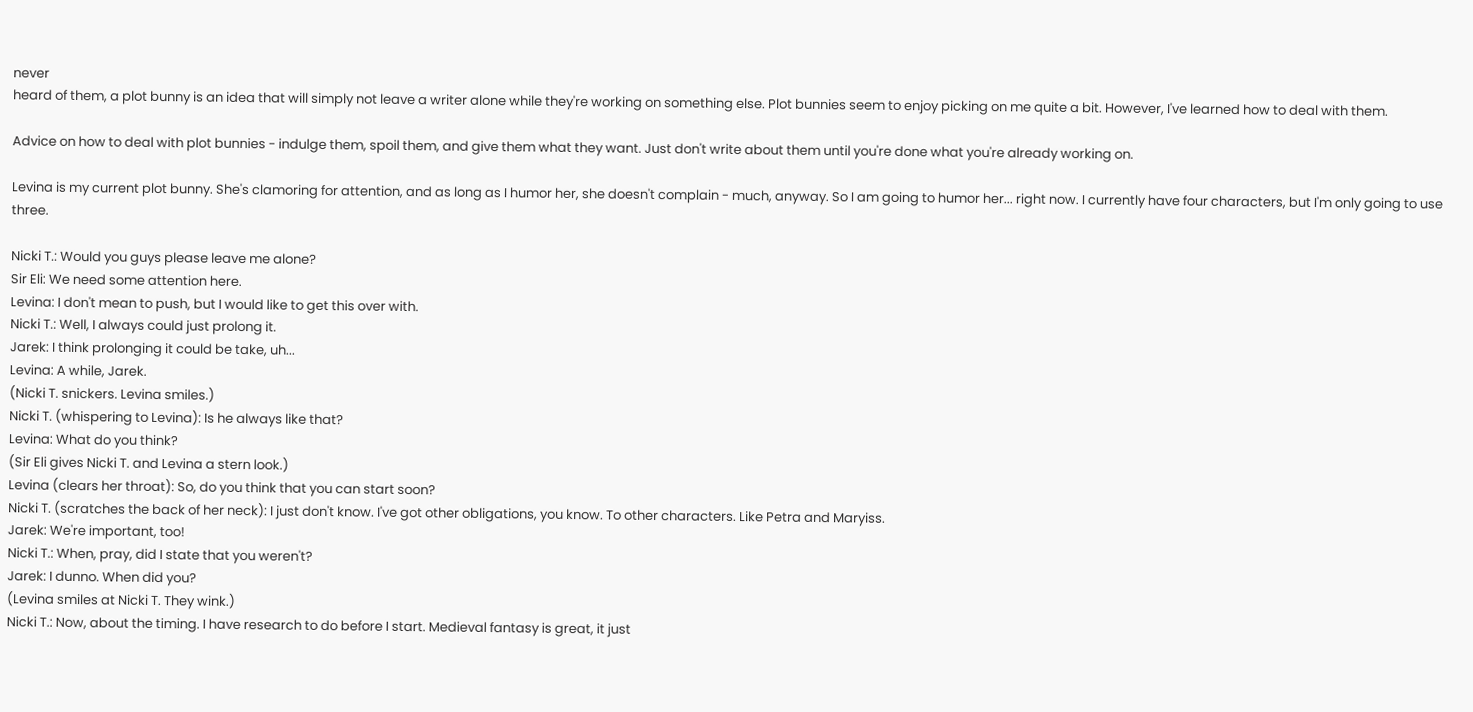never
heard of them, a plot bunny is an idea that will simply not leave a writer alone while they're working on something else. Plot bunnies seem to enjoy picking on me quite a bit. However, I've learned how to deal with them.

Advice on how to deal with plot bunnies - indulge them, spoil them, and give them what they want. Just don't write about them until you're done what you're already working on.

Levina is my current plot bunny. She's clamoring for attention, and as long as I humor her, she doesn't complain - much, anyway. So I am going to humor her... right now. I currently have four characters, but I'm only going to use three.

Nicki T.: Would you guys please leave me alone?
Sir Eli: We need some attention here.
Levina: I don't mean to push, but I would like to get this over with.
Nicki T.: Well, I always could just prolong it.
Jarek: I think prolonging it could be take, uh...
Levina: A while, Jarek.
(Nicki T. snickers. Levina smiles.)
Nicki T. (whispering to Levina): Is he always like that?
Levina: What do you think?
(Sir Eli gives Nicki T. and Levina a stern look.)
Levina (clears her throat): So, do you think that you can start soon?
Nicki T. (scratches the back of her neck): I just don't know. I've got other obligations, you know. To other characters. Like Petra and Maryiss.
Jarek: We're important, too!
Nicki T.: When, pray, did I state that you weren't?
Jarek: I dunno. When did you?
(Levina smiles at Nicki T. They wink.)
Nicki T.: Now, about the timing. I have research to do before I start. Medieval fantasy is great, it just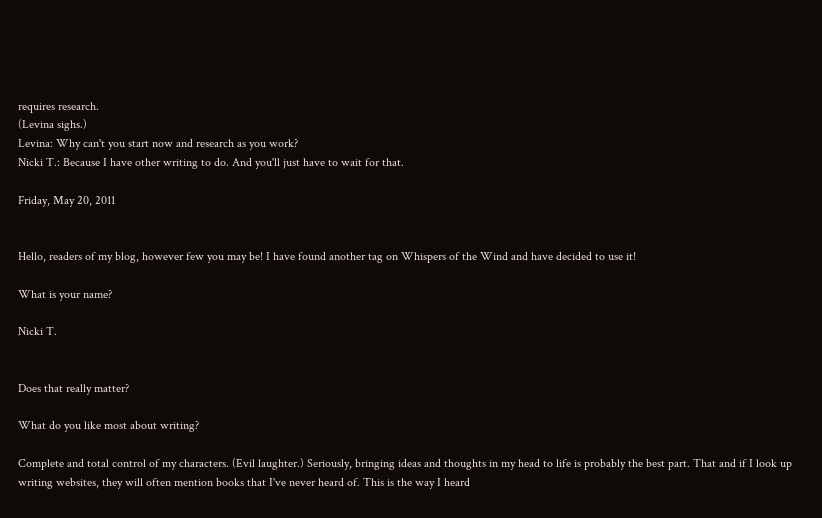requires research.
(Levina sighs.)
Levina: Why can't you start now and research as you work?
Nicki T.: Because I have other writing to do. And you'll just have to wait for that.

Friday, May 20, 2011


Hello, readers of my blog, however few you may be! I have found another tag on Whispers of the Wind and have decided to use it!

What is your name?

Nicki T.


Does that really matter?

What do you like most about writing?

Complete and total control of my characters. (Evil laughter.) Seriously, bringing ideas and thoughts in my head to life is probably the best part. That and if I look up writing websites, they will often mention books that I've never heard of. This is the way I heard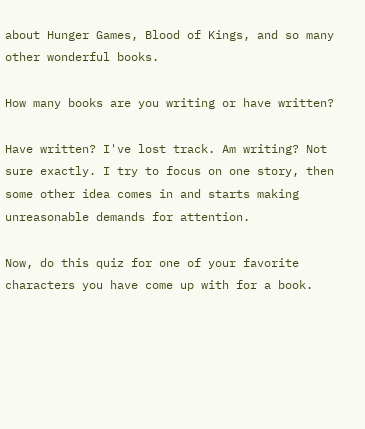about Hunger Games, Blood of Kings, and so many other wonderful books.

How many books are you writing or have written?

Have written? I've lost track. Am writing? Not sure exactly. I try to focus on one story, then some other idea comes in and starts making unreasonable demands for attention.

Now, do this quiz for one of your favorite characters you have come up with for a book.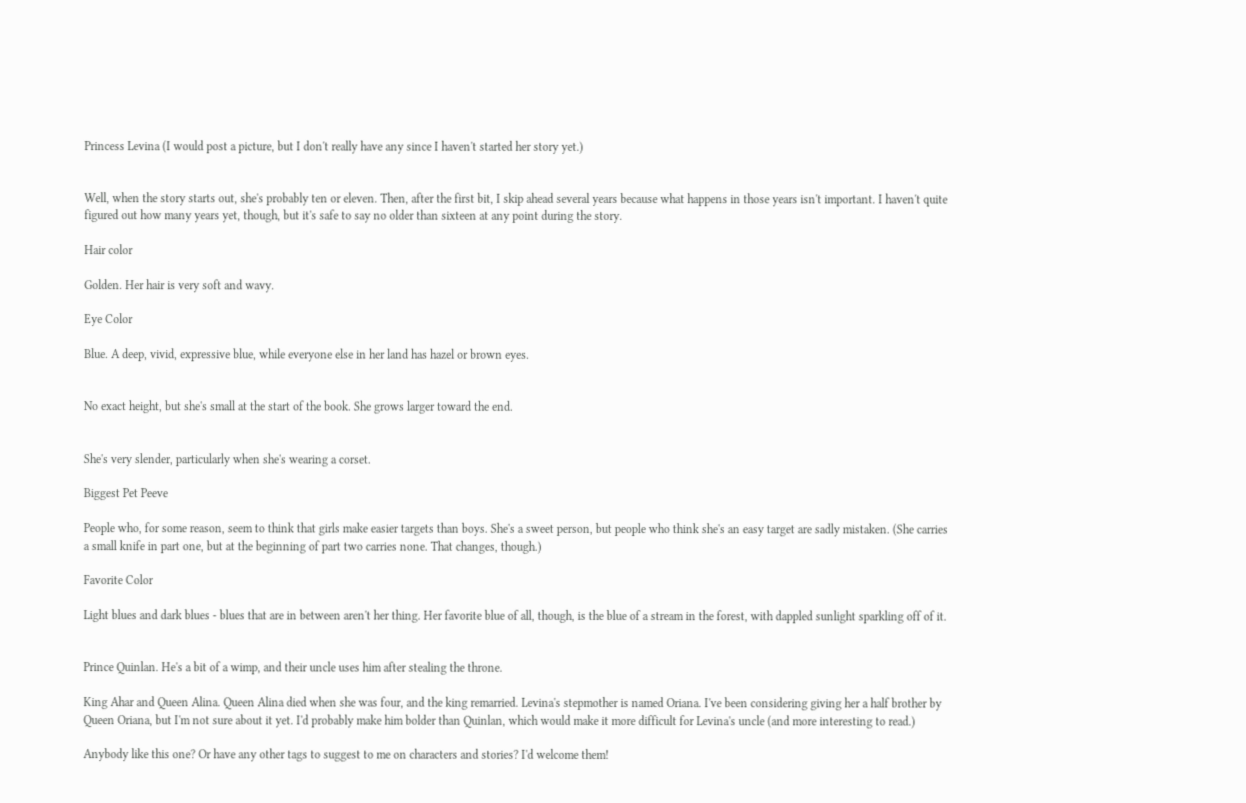Princess Levina (I would post a picture, but I don't really have any since I haven't started her story yet.)


Well, when the story starts out, she's probably ten or eleven. Then, after the first bit, I skip ahead several years because what happens in those years isn't important. I haven't quite figured out how many years yet, though, but it's safe to say no older than sixteen at any point during the story.

Hair color

Golden. Her hair is very soft and wavy.

Eye Color

Blue. A deep, vivid, expressive blue, while everyone else in her land has hazel or brown eyes.


No exact height, but she's small at the start of the book. She grows larger toward the end.


She's very slender, particularly when she's wearing a corset.

Biggest Pet Peeve

People who, for some reason, seem to think that girls make easier targets than boys. She's a sweet person, but people who think she's an easy target are sadly mistaken. (She carries a small knife in part one, but at the beginning of part two carries none. That changes, though.)

Favorite Color

Light blues and dark blues - blues that are in between aren't her thing. Her favorite blue of all, though, is the blue of a stream in the forest, with dappled sunlight sparkling off of it.


Prince Quinlan. He's a bit of a wimp, and their uncle uses him after stealing the throne.

King Ahar and Queen Alina. Queen Alina died when she was four, and the king remarried. Levina's stepmother is named Oriana. I've been considering giving her a half brother by Queen Oriana, but I'm not sure about it yet. I'd probably make him bolder than Quinlan, which would make it more difficult for Levina's uncle (and more interesting to read.)

Anybody like this one? Or have any other tags to suggest to me on characters and stories? I'd welcome them!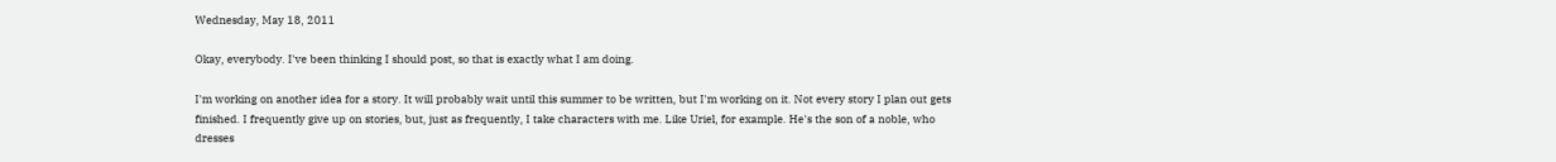Wednesday, May 18, 2011

Okay, everybody. I've been thinking I should post, so that is exactly what I am doing.

I'm working on another idea for a story. It will probably wait until this summer to be written, but I'm working on it. Not every story I plan out gets finished. I frequently give up on stories, but, just as frequently, I take characters with me. Like Uriel, for example. He's the son of a noble, who dresses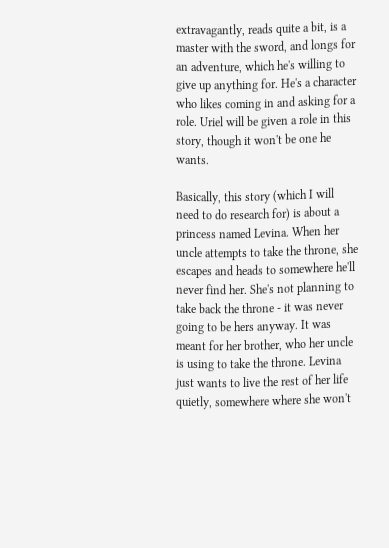extravagantly, reads quite a bit, is a master with the sword, and longs for an adventure, which he's willing to give up anything for. He's a character who likes coming in and asking for a role. Uriel will be given a role in this story, though it won't be one he wants.

Basically, this story (which I will need to do research for) is about a princess named Levina. When her uncle attempts to take the throne, she escapes and heads to somewhere he'll never find her. She's not planning to take back the throne - it was never going to be hers anyway. It was meant for her brother, who her uncle is using to take the throne. Levina just wants to live the rest of her life quietly, somewhere where she won't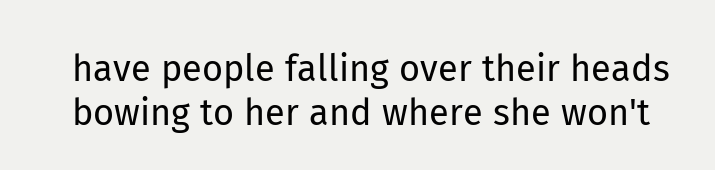have people falling over their heads bowing to her and where she won't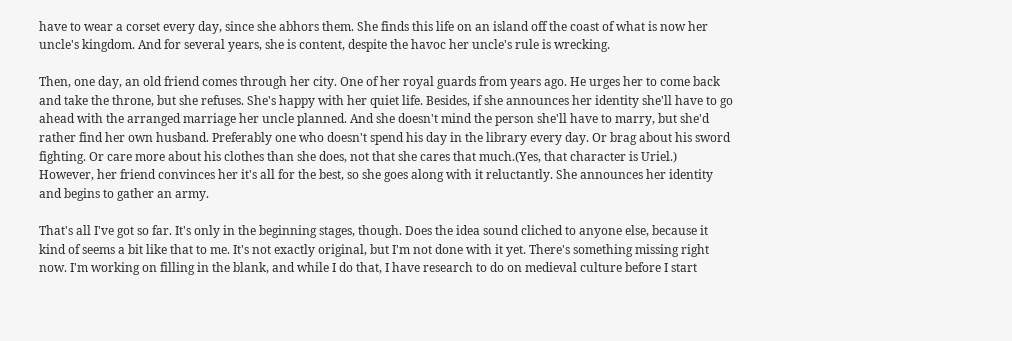have to wear a corset every day, since she abhors them. She finds this life on an island off the coast of what is now her uncle's kingdom. And for several years, she is content, despite the havoc her uncle's rule is wrecking.

Then, one day, an old friend comes through her city. One of her royal guards from years ago. He urges her to come back and take the throne, but she refuses. She's happy with her quiet life. Besides, if she announces her identity she'll have to go ahead with the arranged marriage her uncle planned. And she doesn't mind the person she'll have to marry, but she'd rather find her own husband. Preferably one who doesn't spend his day in the library every day. Or brag about his sword fighting. Or care more about his clothes than she does, not that she cares that much.(Yes, that character is Uriel.) However, her friend convinces her it's all for the best, so she goes along with it reluctantly. She announces her identity and begins to gather an army.

That's all I've got so far. It's only in the beginning stages, though. Does the idea sound cliched to anyone else, because it kind of seems a bit like that to me. It's not exactly original, but I'm not done with it yet. There's something missing right now. I'm working on filling in the blank, and while I do that, I have research to do on medieval culture before I start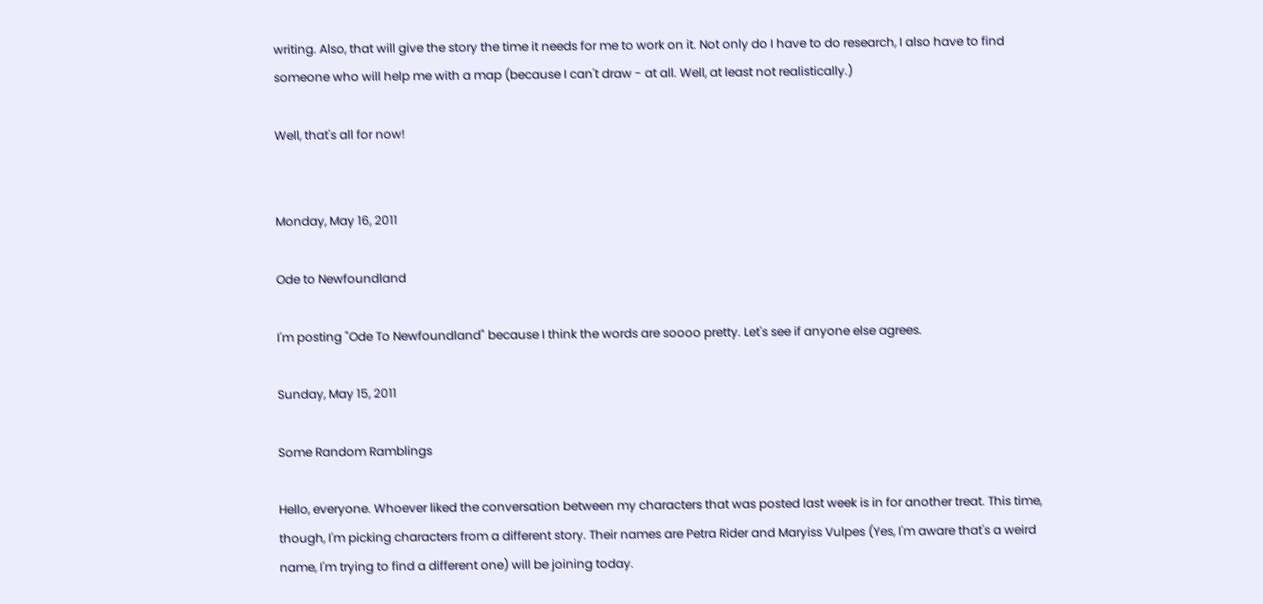writing. Also, that will give the story the time it needs for me to work on it. Not only do I have to do research, I also have to find someone who will help me with a map (because I can't draw - at all. Well, at least not realistically.)

Well, that's all for now!


Monday, May 16, 2011

Ode to Newfoundland

I'm posting "Ode To Newfoundland" because I think the words are soooo pretty. Let's see if anyone else agrees.

Sunday, May 15, 2011

Some Random Ramblings

Hello, everyone. Whoever liked the conversation between my characters that was posted last week is in for another treat. This time, though, I'm picking characters from a different story. Their names are Petra Rider and Maryiss Vulpes (Yes, I'm aware that's a weird name, I'm trying to find a different one) will be joining today.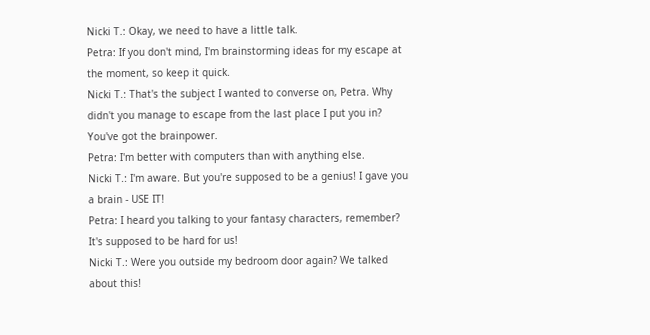Nicki T.: Okay, we need to have a little talk.
Petra: If you don't mind, I'm brainstorming ideas for my escape at the moment, so keep it quick.
Nicki T.: That's the subject I wanted to converse on, Petra. Why didn't you manage to escape from the last place I put you in? You've got the brainpower.
Petra: I'm better with computers than with anything else.
Nicki T.: I'm aware. But you're supposed to be a genius! I gave you a brain - USE IT!
Petra: I heard you talking to your fantasy characters, remember? It's supposed to be hard for us!
Nicki T.: Were you outside my bedroom door again? We talked about this!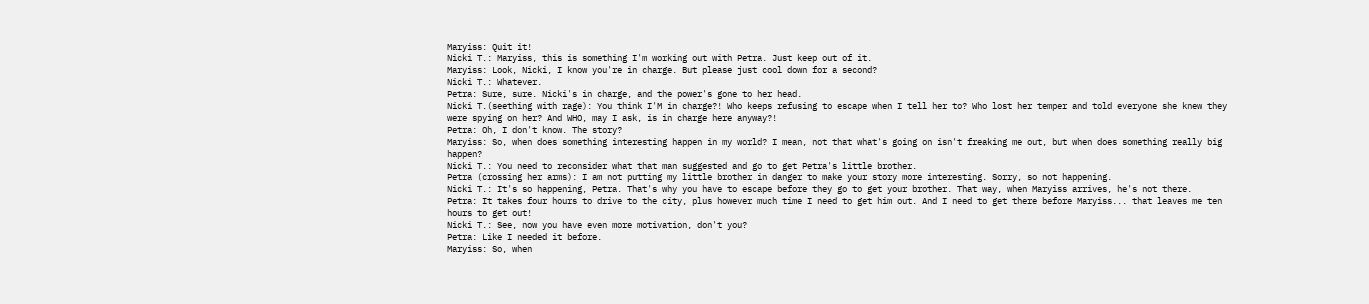Maryiss: Quit it!
Nicki T.: Maryiss, this is something I'm working out with Petra. Just keep out of it.
Maryiss: Look, Nicki, I know you're in charge. But please just cool down for a second?
Nicki T.: Whatever.
Petra: Sure, sure. Nicki's in charge, and the power's gone to her head.
Nicki T.(seething with rage): You think I'M in charge?! Who keeps refusing to escape when I tell her to? Who lost her temper and told everyone she knew they were spying on her? And WHO, may I ask, is in charge here anyway?!
Petra: Oh, I don't know. The story?
Maryiss: So, when does something interesting happen in my world? I mean, not that what's going on isn't freaking me out, but when does something really big happen?
Nicki T.: You need to reconsider what that man suggested and go to get Petra's little brother.
Petra (crossing her arms): I am not putting my little brother in danger to make your story more interesting. Sorry, so not happening.
Nicki T.: It's so happening, Petra. That's why you have to escape before they go to get your brother. That way, when Maryiss arrives, he's not there.
Petra: It takes four hours to drive to the city, plus however much time I need to get him out. And I need to get there before Maryiss... that leaves me ten hours to get out!
Nicki T.: See, now you have even more motivation, don't you?
Petra: Like I needed it before.
Maryiss: So, when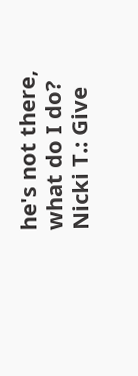he's not there, what do I do?
Nicki T.: Give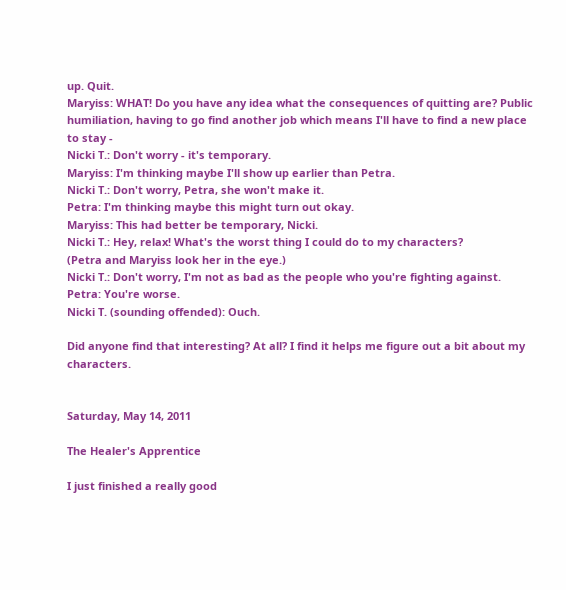up. Quit.
Maryiss: WHAT! Do you have any idea what the consequences of quitting are? Public humiliation, having to go find another job which means I'll have to find a new place to stay -
Nicki T.: Don't worry - it's temporary.
Maryiss: I'm thinking maybe I'll show up earlier than Petra.
Nicki T.: Don't worry, Petra, she won't make it.
Petra: I'm thinking maybe this might turn out okay.
Maryiss: This had better be temporary, Nicki.
Nicki T.: Hey, relax! What's the worst thing I could do to my characters?
(Petra and Maryiss look her in the eye.)
Nicki T.: Don't worry, I'm not as bad as the people who you're fighting against.
Petra: You're worse.
Nicki T. (sounding offended): Ouch.

Did anyone find that interesting? At all? I find it helps me figure out a bit about my characters.


Saturday, May 14, 2011

The Healer's Apprentice

I just finished a really good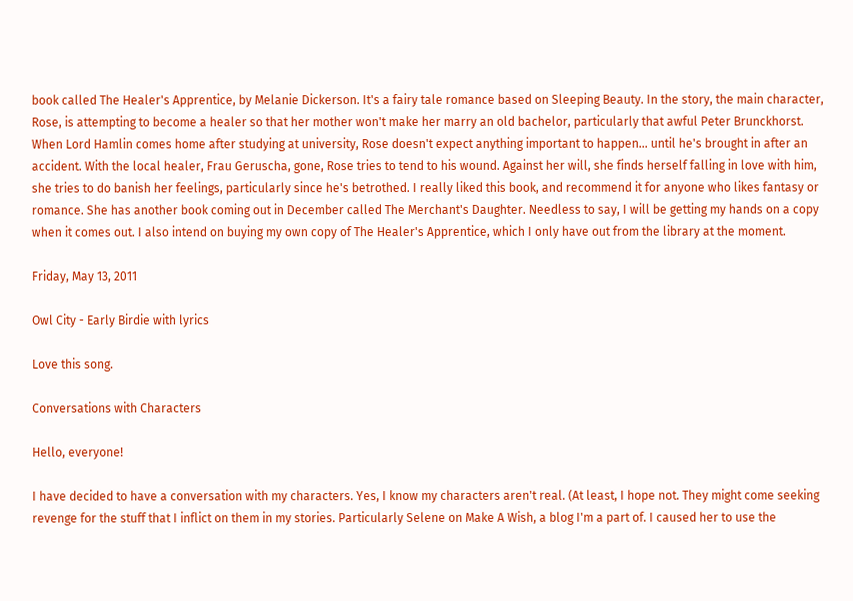book called The Healer's Apprentice, by Melanie Dickerson. It's a fairy tale romance based on Sleeping Beauty. In the story, the main character, Rose, is attempting to become a healer so that her mother won't make her marry an old bachelor, particularly that awful Peter Brunckhorst. When Lord Hamlin comes home after studying at university, Rose doesn't expect anything important to happen... until he's brought in after an accident. With the local healer, Frau Geruscha, gone, Rose tries to tend to his wound. Against her will, she finds herself falling in love with him, she tries to do banish her feelings, particularly since he's betrothed. I really liked this book, and recommend it for anyone who likes fantasy or romance. She has another book coming out in December called The Merchant's Daughter. Needless to say, I will be getting my hands on a copy when it comes out. I also intend on buying my own copy of The Healer's Apprentice, which I only have out from the library at the moment.

Friday, May 13, 2011

Owl City - Early Birdie with lyrics

Love this song.

Conversations with Characters

Hello, everyone!

I have decided to have a conversation with my characters. Yes, I know my characters aren't real. (At least, I hope not. They might come seeking revenge for the stuff that I inflict on them in my stories. Particularly Selene on Make A Wish, a blog I'm a part of. I caused her to use the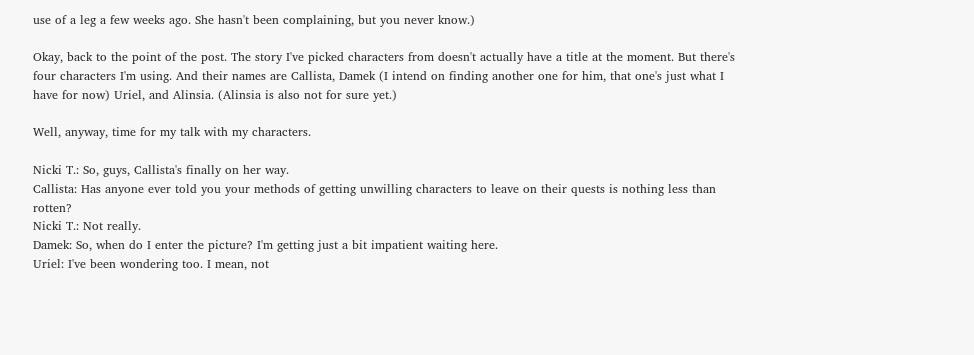use of a leg a few weeks ago. She hasn't been complaining, but you never know.)

Okay, back to the point of the post. The story I've picked characters from doesn't actually have a title at the moment. But there's four characters I'm using. And their names are Callista, Damek (I intend on finding another one for him, that one's just what I have for now) Uriel, and Alinsia. (Alinsia is also not for sure yet.)

Well, anyway, time for my talk with my characters.

Nicki T.: So, guys, Callista's finally on her way.
Callista: Has anyone ever told you your methods of getting unwilling characters to leave on their quests is nothing less than rotten?
Nicki T.: Not really.
Damek: So, when do I enter the picture? I'm getting just a bit impatient waiting here.
Uriel: I've been wondering too. I mean, not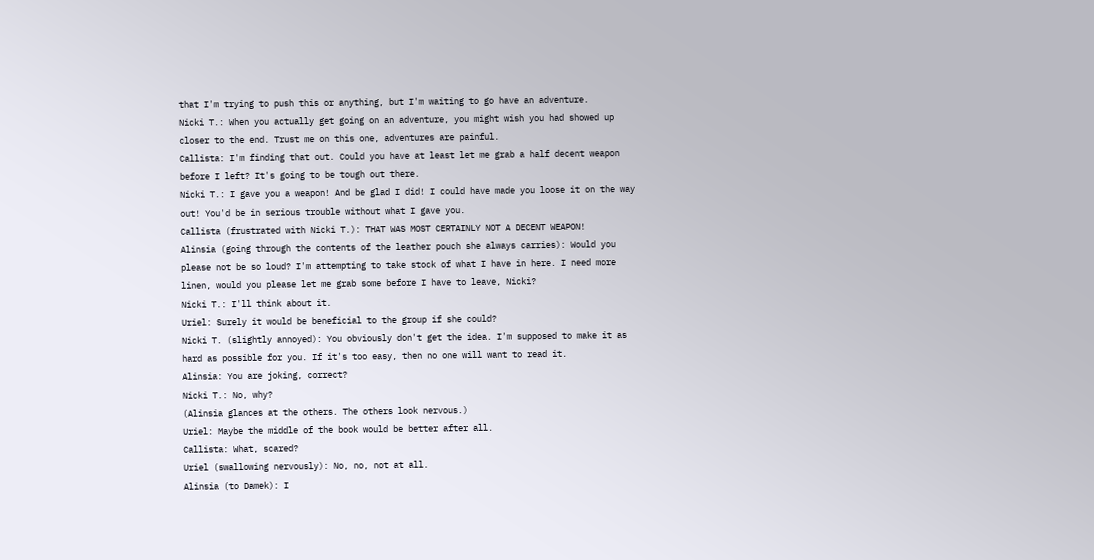that I'm trying to push this or anything, but I'm waiting to go have an adventure.
Nicki T.: When you actually get going on an adventure, you might wish you had showed up closer to the end. Trust me on this one, adventures are painful.
Callista: I'm finding that out. Could you have at least let me grab a half decent weapon before I left? It's going to be tough out there.
Nicki T.: I gave you a weapon! And be glad I did! I could have made you loose it on the way out! You'd be in serious trouble without what I gave you.
Callista (frustrated with Nicki T.): THAT WAS MOST CERTAINLY NOT A DECENT WEAPON!
Alinsia (going through the contents of the leather pouch she always carries): Would you please not be so loud? I'm attempting to take stock of what I have in here. I need more linen, would you please let me grab some before I have to leave, Nicki?
Nicki T.: I'll think about it.
Uriel: Surely it would be beneficial to the group if she could?
Nicki T. (slightly annoyed): You obviously don't get the idea. I'm supposed to make it as hard as possible for you. If it's too easy, then no one will want to read it.
Alinsia: You are joking, correct?
Nicki T.: No, why?
(Alinsia glances at the others. The others look nervous.)
Uriel: Maybe the middle of the book would be better after all.
Callista: What, scared?
Uriel (swallowing nervously): No, no, not at all.
Alinsia (to Damek): I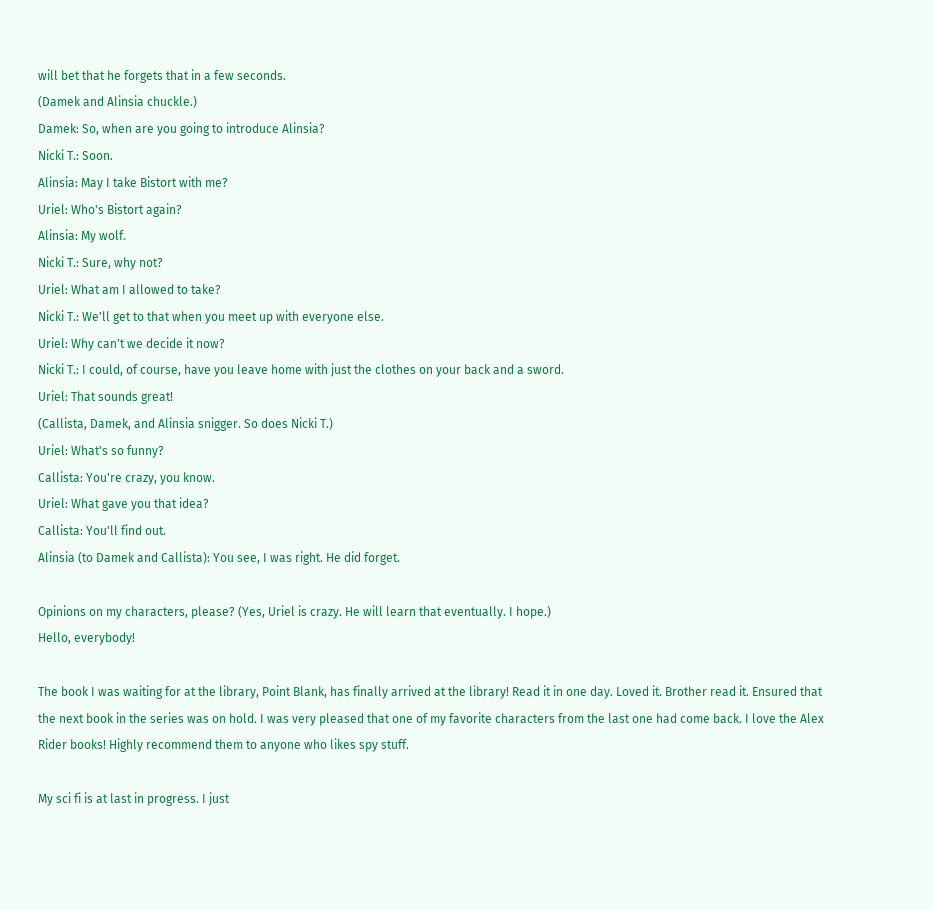will bet that he forgets that in a few seconds.
(Damek and Alinsia chuckle.)
Damek: So, when are you going to introduce Alinsia?
Nicki T.: Soon.
Alinsia: May I take Bistort with me?
Uriel: Who's Bistort again?
Alinsia: My wolf.
Nicki T.: Sure, why not?
Uriel: What am I allowed to take?
Nicki T.: We'll get to that when you meet up with everyone else.
Uriel: Why can't we decide it now?
Nicki T.: I could, of course, have you leave home with just the clothes on your back and a sword.
Uriel: That sounds great!
(Callista, Damek, and Alinsia snigger. So does Nicki T.)
Uriel: What's so funny?
Callista: You're crazy, you know.
Uriel: What gave you that idea?
Callista: You'll find out.
Alinsia (to Damek and Callista): You see, I was right. He did forget.

Opinions on my characters, please? (Yes, Uriel is crazy. He will learn that eventually. I hope.)
Hello, everybody!

The book I was waiting for at the library, Point Blank, has finally arrived at the library! Read it in one day. Loved it. Brother read it. Ensured that the next book in the series was on hold. I was very pleased that one of my favorite characters from the last one had come back. I love the Alex Rider books! Highly recommend them to anyone who likes spy stuff.

My sci fi is at last in progress. I just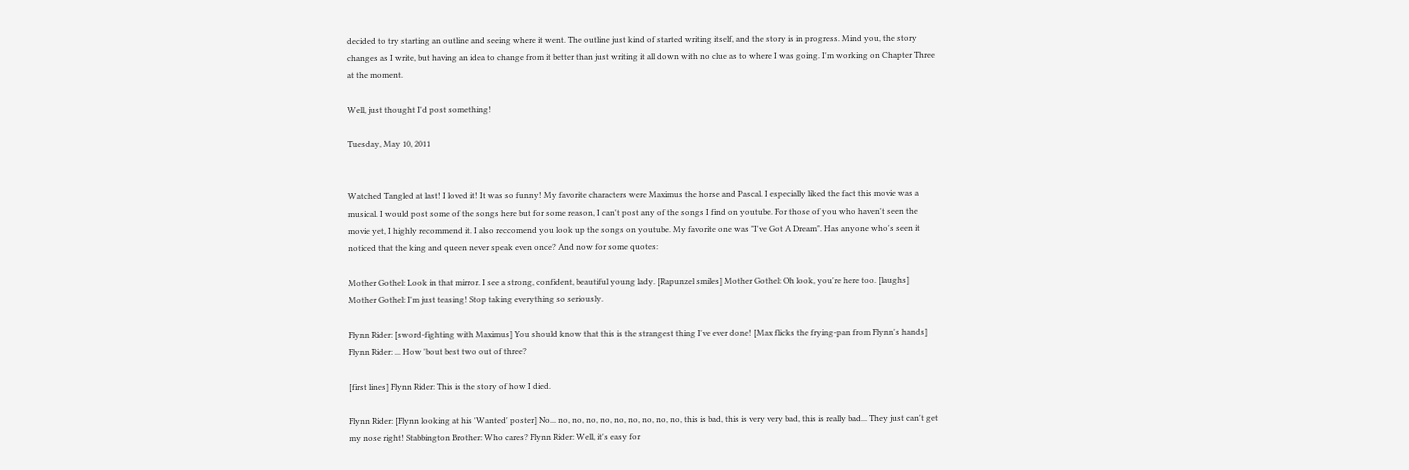decided to try starting an outline and seeing where it went. The outline just kind of started writing itself, and the story is in progress. Mind you, the story changes as I write, but having an idea to change from it better than just writing it all down with no clue as to where I was going. I'm working on Chapter Three at the moment.

Well, just thought I'd post something!

Tuesday, May 10, 2011


Watched Tangled at last! I loved it! It was so funny! My favorite characters were Maximus the horse and Pascal. I especially liked the fact this movie was a musical. I would post some of the songs here but for some reason, I can't post any of the songs I find on youtube. For those of you who haven't seen the movie yet, I highly recommend it. I also reccomend you look up the songs on youtube. My favorite one was "I've Got A Dream". Has anyone who's seen it noticed that the king and queen never speak even once? And now for some quotes:

Mother Gothel: Look in that mirror. I see a strong, confident, beautiful young lady. [Rapunzel smiles] Mother Gothel: Oh look, you're here too. [laughs] Mother Gothel: I'm just teasing! Stop taking everything so seriously.

Flynn Rider: [sword-fighting with Maximus] You should know that this is the strangest thing I've ever done! [Max flicks the frying-pan from Flynn's hands] Flynn Rider: ... How 'bout best two out of three?

[first lines] Flynn Rider: This is the story of how I died.

Flynn Rider: [Flynn looking at his 'Wanted' poster] No... no, no, no, no, no, no, no, no, no, this is bad, this is very very bad, this is really bad... They just can't get my nose right! Stabbington Brother: Who cares? Flynn Rider: Well, it's easy for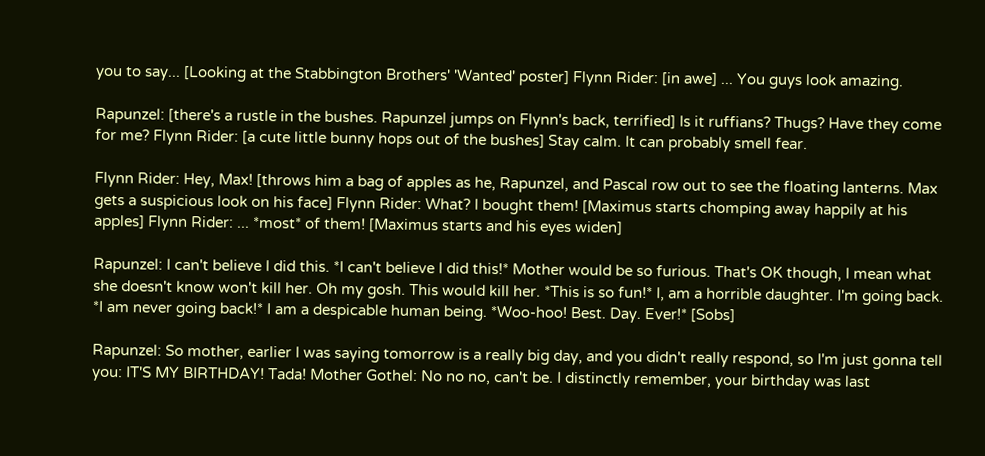you to say... [Looking at the Stabbington Brothers' 'Wanted' poster] Flynn Rider: [in awe] ... You guys look amazing.

Rapunzel: [there's a rustle in the bushes. Rapunzel jumps on Flynn's back, terrified] Is it ruffians? Thugs? Have they come for me? Flynn Rider: [a cute little bunny hops out of the bushes] Stay calm. It can probably smell fear.

Flynn Rider: Hey, Max! [throws him a bag of apples as he, Rapunzel, and Pascal row out to see the floating lanterns. Max gets a suspicious look on his face] Flynn Rider: What? I bought them! [Maximus starts chomping away happily at his apples] Flynn Rider: ... *most* of them! [Maximus starts and his eyes widen]

Rapunzel: I can't believe I did this. *I can't believe I did this!* Mother would be so furious. That's OK though, I mean what she doesn't know won't kill her. Oh my gosh. This would kill her. *This is so fun!* I, am a horrible daughter. I'm going back. *I am never going back!* I am a despicable human being. *Woo-hoo! Best. Day. Ever!* [Sobs]

Rapunzel: So mother, earlier I was saying tomorrow is a really big day, and you didn't really respond, so I'm just gonna tell you: IT'S MY BIRTHDAY! Tada! Mother Gothel: No no no, can't be. I distinctly remember, your birthday was last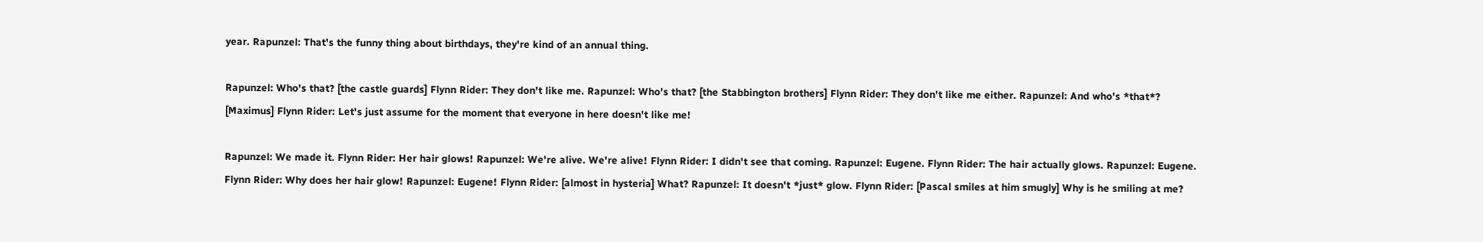year. Rapunzel: That's the funny thing about birthdays, they're kind of an annual thing.

Rapunzel: Who's that? [the castle guards] Flynn Rider: They don't like me. Rapunzel: Who's that? [the Stabbington brothers] Flynn Rider: They don't like me either. Rapunzel: And who's *that*? [Maximus] Flynn Rider: Let's just assume for the moment that everyone in here doesn't like me!

Rapunzel: We made it. Flynn Rider: Her hair glows! Rapunzel: We're alive. We're alive! Flynn Rider: I didn't see that coming. Rapunzel: Eugene. Flynn Rider: The hair actually glows. Rapunzel: Eugene. Flynn Rider: Why does her hair glow! Rapunzel: Eugene! Flynn Rider: [almost in hysteria] What? Rapunzel: It doesn't *just* glow. Flynn Rider: [Pascal smiles at him smugly] Why is he smiling at me?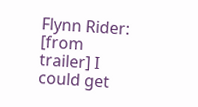Flynn Rider: [from trailer] I could get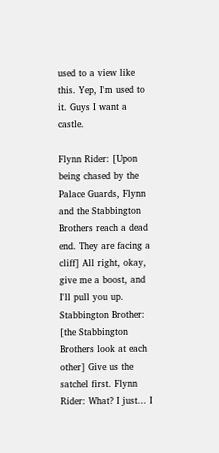used to a view like this. Yep, I'm used to it. Guys I want a castle.

Flynn Rider: [Upon being chased by the Palace Guards, Flynn and the Stabbington Brothers reach a dead end. They are facing a cliff] All right, okay, give me a boost, and I'll pull you up. Stabbington Brother: [the Stabbington Brothers look at each other] Give us the satchel first. Flynn Rider: What? I just... I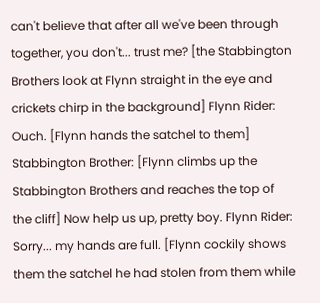can't believe that after all we've been through together, you don't... trust me? [the Stabbington Brothers look at Flynn straight in the eye and crickets chirp in the background] Flynn Rider: Ouch. [Flynn hands the satchel to them] Stabbington Brother: [Flynn climbs up the Stabbington Brothers and reaches the top of the cliff] Now help us up, pretty boy. Flynn Rider: Sorry... my hands are full. [Flynn cockily shows them the satchel he had stolen from them while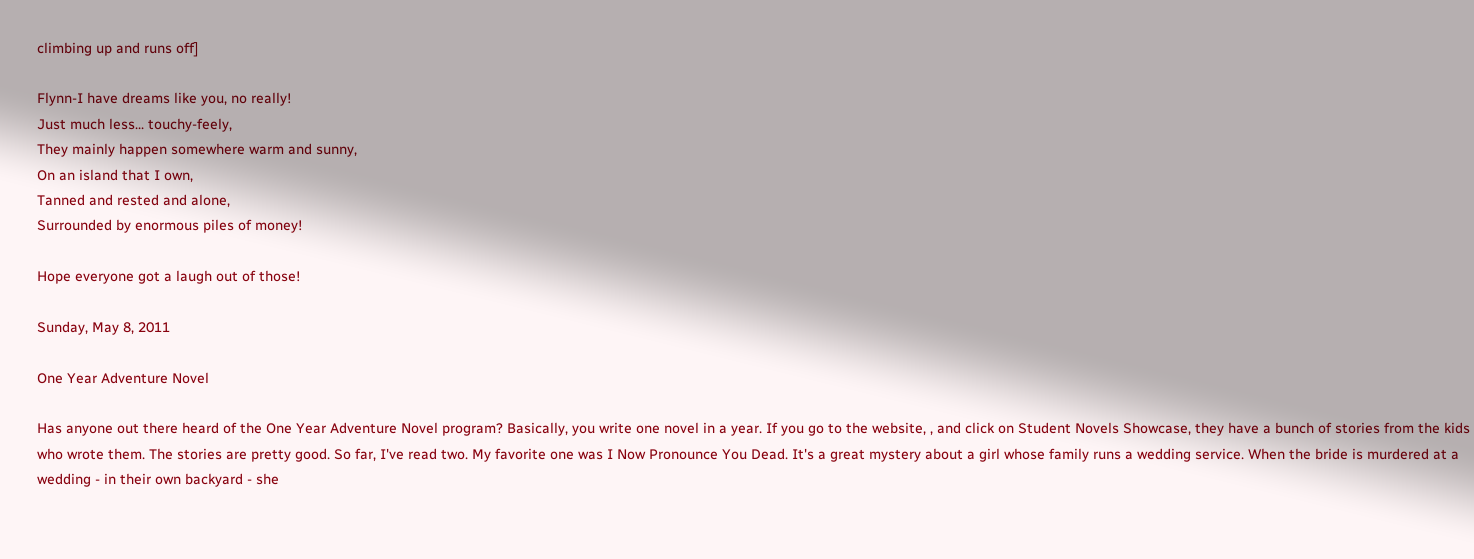climbing up and runs off]

Flynn-I have dreams like you, no really!
Just much less... touchy-feely,
They mainly happen somewhere warm and sunny,
On an island that I own,
Tanned and rested and alone,
Surrounded by enormous piles of money!

Hope everyone got a laugh out of those!

Sunday, May 8, 2011

One Year Adventure Novel

Has anyone out there heard of the One Year Adventure Novel program? Basically, you write one novel in a year. If you go to the website, , and click on Student Novels Showcase, they have a bunch of stories from the kids who wrote them. The stories are pretty good. So far, I've read two. My favorite one was I Now Pronounce You Dead. It's a great mystery about a girl whose family runs a wedding service. When the bride is murdered at a wedding - in their own backyard - she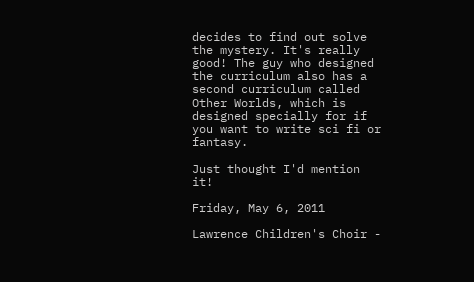decides to find out solve the mystery. It's really good! The guy who designed the curriculum also has a second curriculum called Other Worlds, which is designed specially for if you want to write sci fi or fantasy.

Just thought I'd mention it!

Friday, May 6, 2011

Lawrence Children's Choir -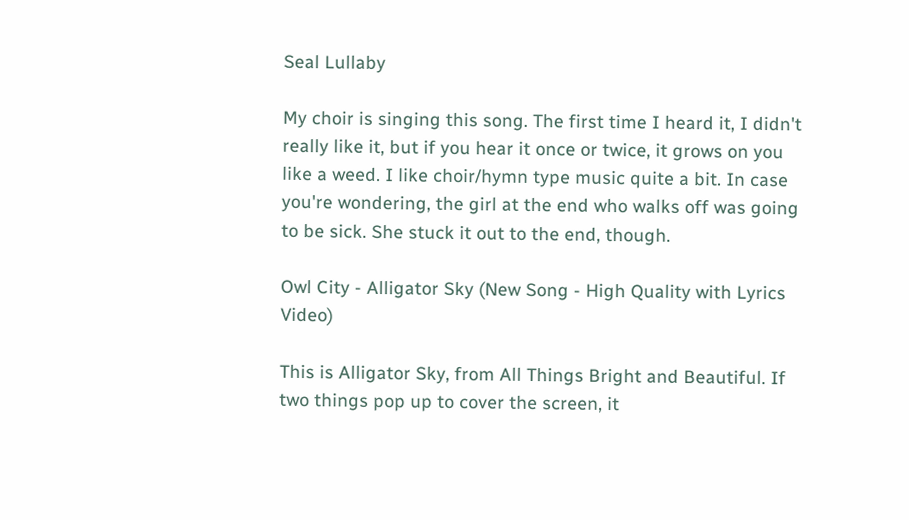Seal Lullaby

My choir is singing this song. The first time I heard it, I didn't really like it, but if you hear it once or twice, it grows on you like a weed. I like choir/hymn type music quite a bit. In case you're wondering, the girl at the end who walks off was going to be sick. She stuck it out to the end, though.

Owl City - Alligator Sky (New Song - High Quality with Lyrics Video)

This is Alligator Sky, from All Things Bright and Beautiful. If two things pop up to cover the screen, it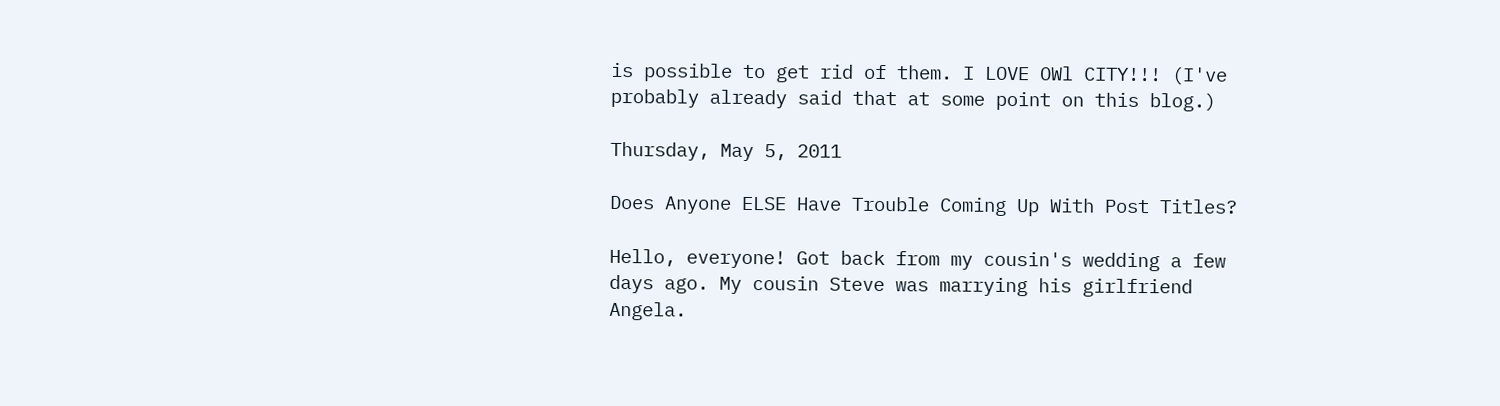is possible to get rid of them. I LOVE OWl CITY!!! (I've probably already said that at some point on this blog.)

Thursday, May 5, 2011

Does Anyone ELSE Have Trouble Coming Up With Post Titles?

Hello, everyone! Got back from my cousin's wedding a few days ago. My cousin Steve was marrying his girlfriend Angela.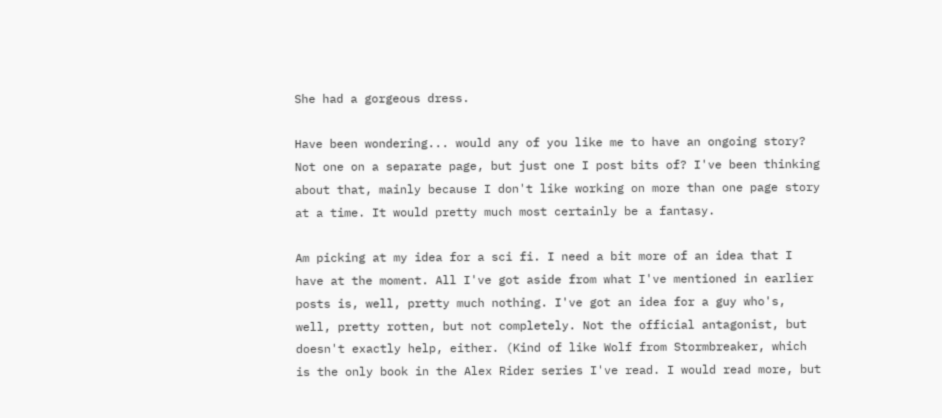She had a gorgeous dress.

Have been wondering... would any of you like me to have an ongoing story? Not one on a separate page, but just one I post bits of? I've been thinking about that, mainly because I don't like working on more than one page story at a time. It would pretty much most certainly be a fantasy.

Am picking at my idea for a sci fi. I need a bit more of an idea that I have at the moment. All I've got aside from what I've mentioned in earlier posts is, well, pretty much nothing. I've got an idea for a guy who's, well, pretty rotten, but not completely. Not the official antagonist, but doesn't exactly help, either. (Kind of like Wolf from Stormbreaker, which is the only book in the Alex Rider series I've read. I would read more, but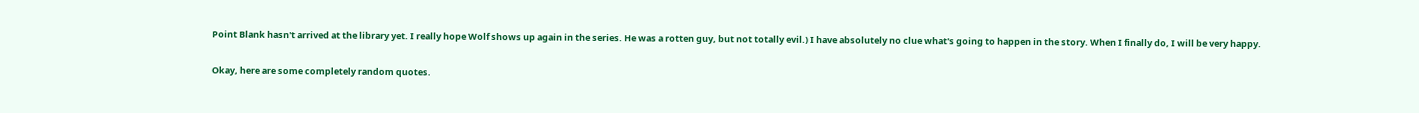Point Blank hasn't arrived at the library yet. I really hope Wolf shows up again in the series. He was a rotten guy, but not totally evil.) I have absolutely no clue what's going to happen in the story. When I finally do, I will be very happy.

Okay, here are some completely random quotes.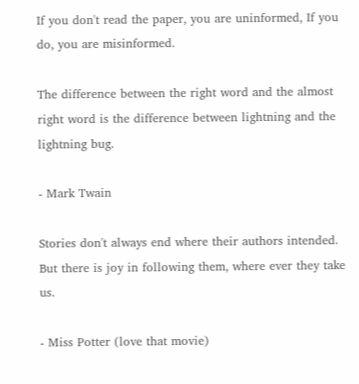If you don't read the paper, you are uninformed, If you do, you are misinformed.

The difference between the right word and the almost right word is the difference between lightning and the lightning bug.

- Mark Twain

Stories don't always end where their authors intended. But there is joy in following them, where ever they take us.

- Miss Potter (love that movie)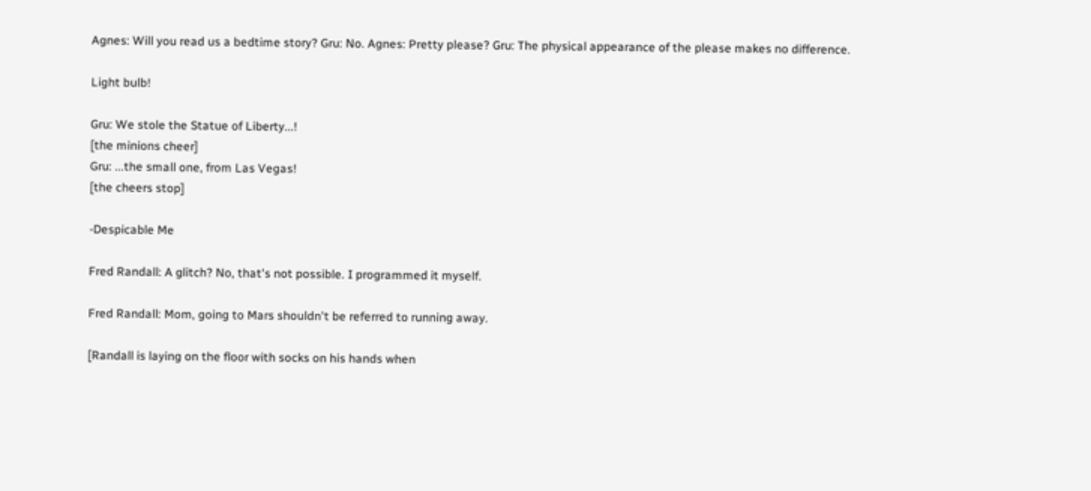Agnes: Will you read us a bedtime story? Gru: No. Agnes: Pretty please? Gru: The physical appearance of the please makes no difference.

Light bulb!

Gru: We stole the Statue of Liberty...!
[the minions cheer]
Gru: ...the small one, from Las Vegas!
[the cheers stop]

-Despicable Me

Fred Randall: A glitch? No, that's not possible. I programmed it myself.

Fred Randall: Mom, going to Mars shouldn't be referred to running away.

[Randall is laying on the floor with socks on his hands when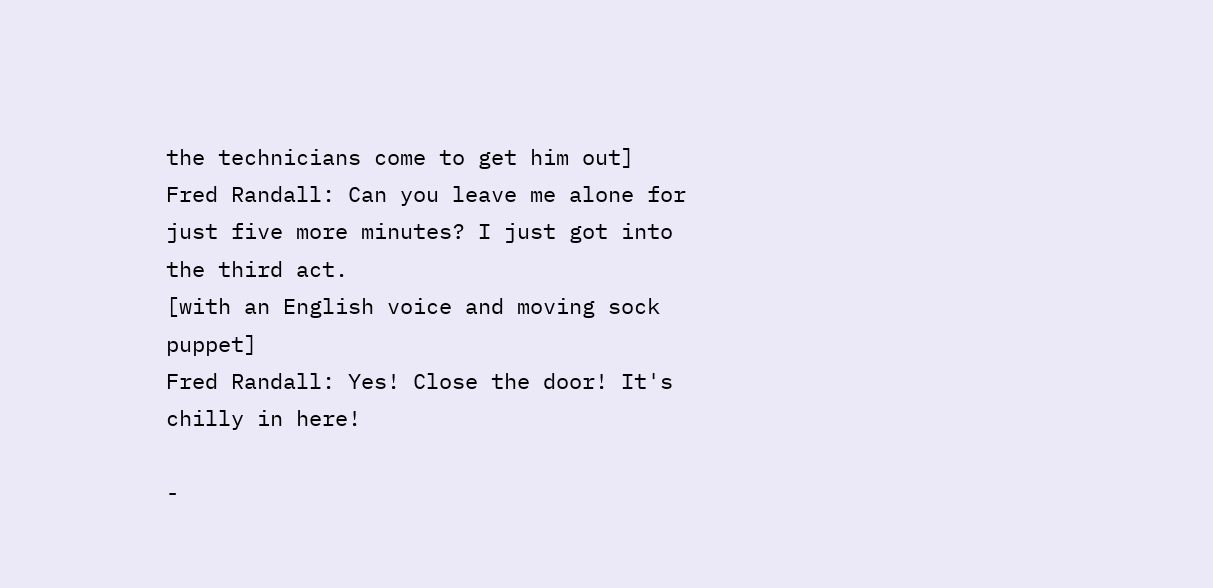the technicians come to get him out]
Fred Randall: Can you leave me alone for just five more minutes? I just got into the third act.
[with an English voice and moving sock puppet]
Fred Randall: Yes! Close the door! It's chilly in here!

-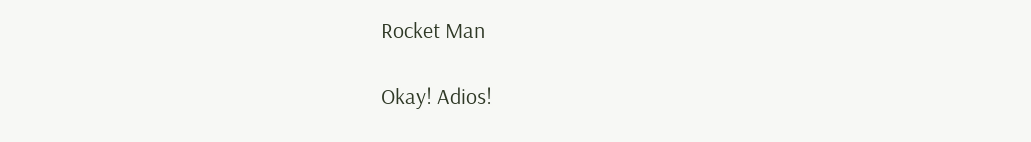Rocket Man

Okay! Adios!